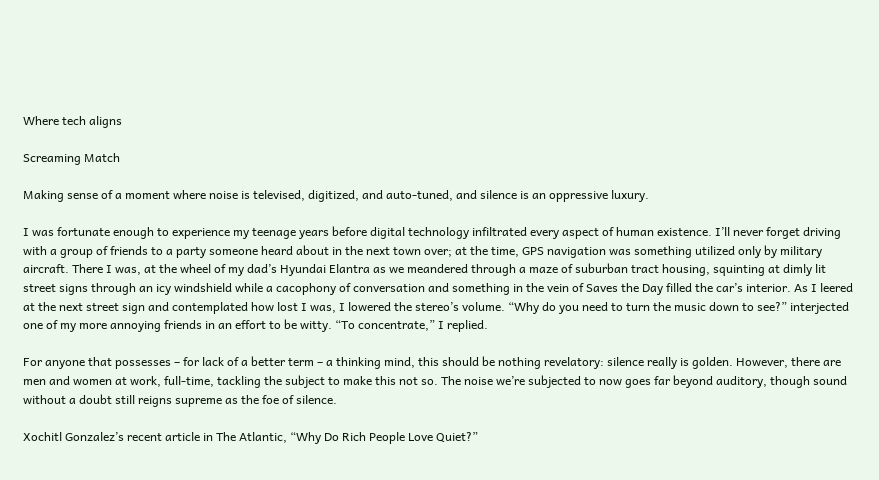Where tech aligns

Screaming Match

Making sense of a moment where noise is televised, digitized, and auto-tuned, and silence is an oppressive luxury.

I was fortunate enough to experience my teenage years before digital technology infiltrated every aspect of human existence. I’ll never forget driving with a group of friends to a party someone heard about in the next town over; at the time, GPS navigation was something utilized only by military aircraft. There I was, at the wheel of my dad’s Hyundai Elantra as we meandered through a maze of suburban tract housing, squinting at dimly lit street signs through an icy windshield while a cacophony of conversation and something in the vein of Saves the Day filled the car’s interior. As I leered at the next street sign and contemplated how lost I was, I lowered the stereo’s volume. “Why do you need to turn the music down to see?” interjected one of my more annoying friends in an effort to be witty. “To concentrate,” I replied.

For anyone that possesses – for lack of a better term – a thinking mind, this should be nothing revelatory: silence really is golden. However, there are men and women at work, full-time, tackling the subject to make this not so. The noise we’re subjected to now goes far beyond auditory, though sound without a doubt still reigns supreme as the foe of silence.

Xochitl Gonzalez’s recent article in The Atlantic, “Why Do Rich People Love Quiet?”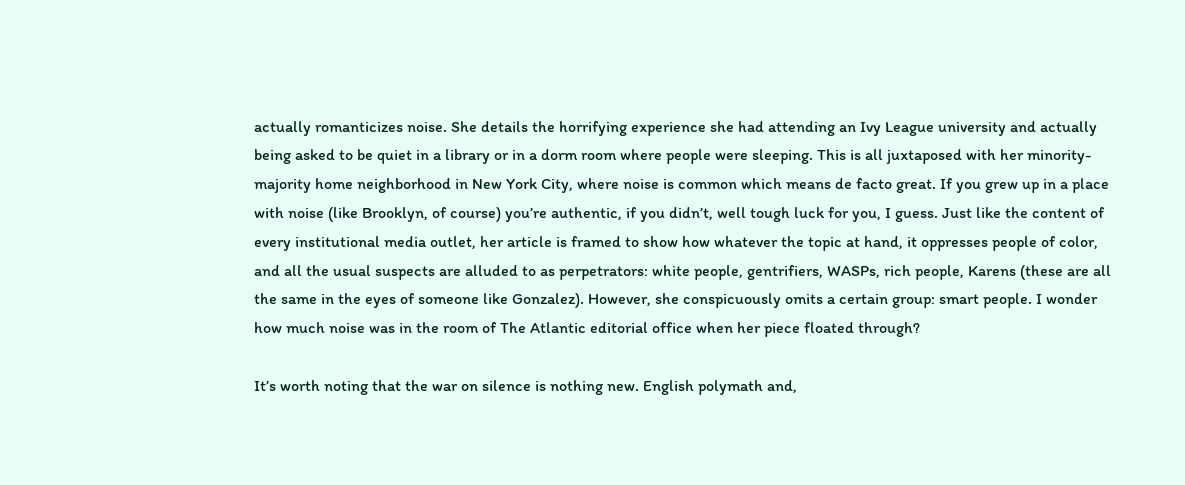actually romanticizes noise. She details the horrifying experience she had attending an Ivy League university and actually being asked to be quiet in a library or in a dorm room where people were sleeping. This is all juxtaposed with her minority-majority home neighborhood in New York City, where noise is common which means de facto great. If you grew up in a place with noise (like Brooklyn, of course) you’re authentic, if you didn’t, well tough luck for you, I guess. Just like the content of every institutional media outlet, her article is framed to show how whatever the topic at hand, it oppresses people of color, and all the usual suspects are alluded to as perpetrators: white people, gentrifiers, WASPs, rich people, Karens (these are all the same in the eyes of someone like Gonzalez). However, she conspicuously omits a certain group: smart people. I wonder how much noise was in the room of The Atlantic editorial office when her piece floated through?

It’s worth noting that the war on silence is nothing new. English polymath and,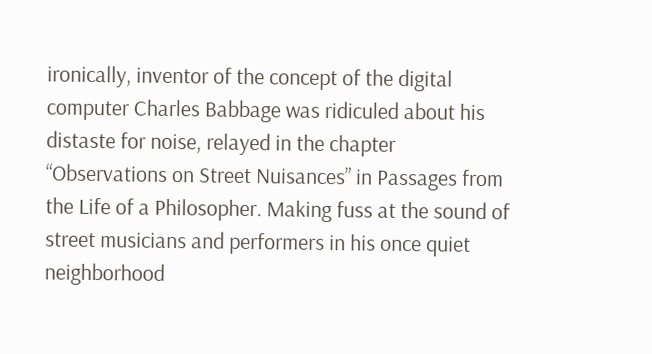ironically, inventor of the concept of the digital computer Charles Babbage was ridiculed about his distaste for noise, relayed in the chapter “Observations on Street Nuisances” in Passages from the Life of a Philosopher. Making fuss at the sound of street musicians and performers in his once quiet neighborhood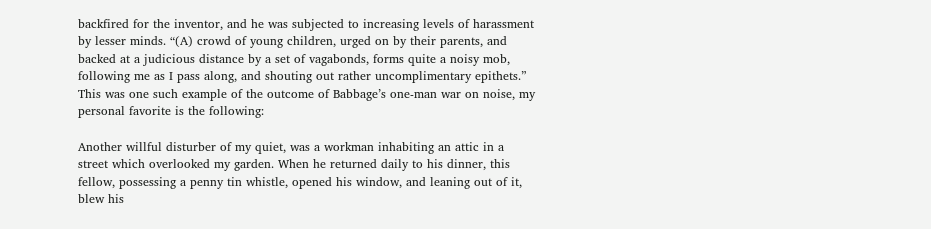backfired for the inventor, and he was subjected to increasing levels of harassment by lesser minds. “(A) crowd of young children, urged on by their parents, and backed at a judicious distance by a set of vagabonds, forms quite a noisy mob, following me as I pass along, and shouting out rather uncomplimentary epithets.” This was one such example of the outcome of Babbage’s one-man war on noise, my personal favorite is the following:

Another willful disturber of my quiet, was a workman inhabiting an attic in a street which overlooked my garden. When he returned daily to his dinner, this fellow, possessing a penny tin whistle, opened his window, and leaning out of it, blew his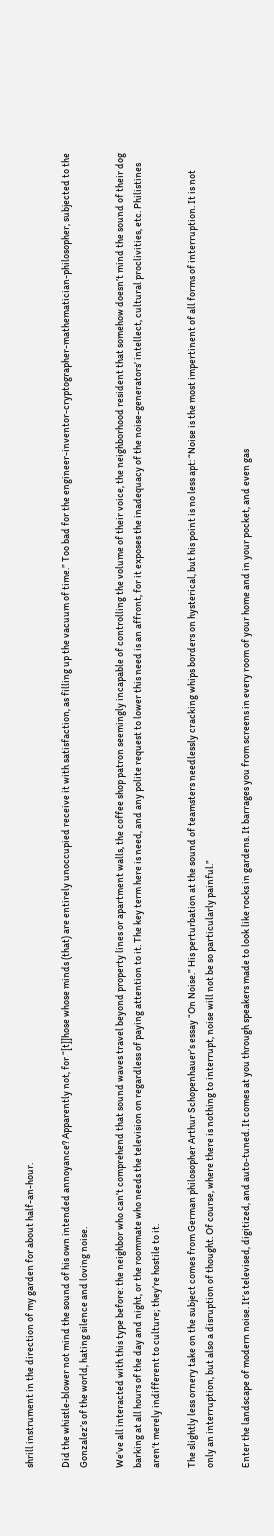shrill instrument in the direction of my garden for about half-an-hour.

Did the whistle-blower not mind the sound of his own intended annoyance? Apparently not, for “[t]]hose whose minds (that) are entirely unoccupied receive it with satisfaction, as filling up the vacuum of time.” Too bad for the engineer-inventor-cryptographer-mathematician-philosopher, subjected to the Gonzalez’s of the world, hating silence and loving noise.

We’ve all interacted with this type before: the neighbor who can’t comprehend that sound waves travel beyond property lines or apartment walls, the coffee shop patron seemingly incapable of controlling the volume of their voice, the neighborhood resident that somehow doesn’t mind the sound of their dog barking at all hours of the day and night, or the roommate who needs the television on regardless of paying attention to it. The key term here is need, and any polite request to lower this need is an affront, for it exposes the inadequacy of the noise-generators’ intellect, cultural proclivities, etc. Philistines aren’t merely indifferent to culture; they’re hostile to it.

The slightly less ornery take on the subject comes from German philosopher Arthur Schopenhauer’s essay “On Noise.” His perturbation at the sound of teamsters needlessly cracking whips borders on hysterical, but his point is no less apt: “Noise is the most impertinent of all forms of interruption. It is not only an interruption, but also a disruption of thought. Of course, where there is nothing to interrupt, noise will not be so particularly painful.”

Enter the landscape of modern noise. It’s televised, digitized, and auto-tuned. It comes at you through speakers made to look like rocks in gardens. It barrages you from screens in every room of your home and in your pocket, and even gas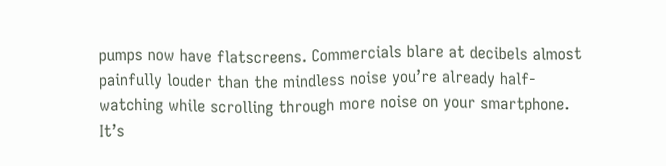pumps now have flatscreens. Commercials blare at decibels almost painfully louder than the mindless noise you’re already half-watching while scrolling through more noise on your smartphone. It’s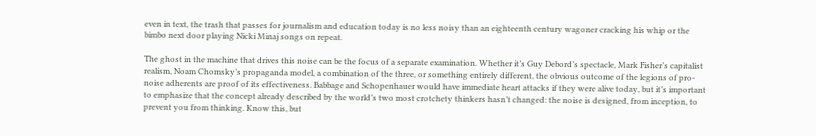even in text, the trash that passes for journalism and education today is no less noisy than an eighteenth century wagoner cracking his whip or the bimbo next door playing Nicki Minaj songs on repeat.

The ghost in the machine that drives this noise can be the focus of a separate examination. Whether it’s Guy Debord’s spectacle, Mark Fisher’s capitalist realism, Noam Chomsky’s propaganda model, a combination of the three, or something entirely different, the obvious outcome of the legions of pro-noise adherents are proof of its effectiveness. Babbage and Schopenhauer would have immediate heart attacks if they were alive today, but it’s important to emphasize that the concept already described by the world’s two most crotchety thinkers hasn’t changed: the noise is designed, from inception, to prevent you from thinking. Know this, but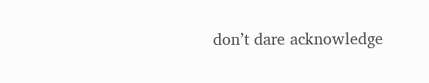don’t dare acknowledge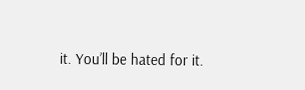it. You’ll be hated for it.